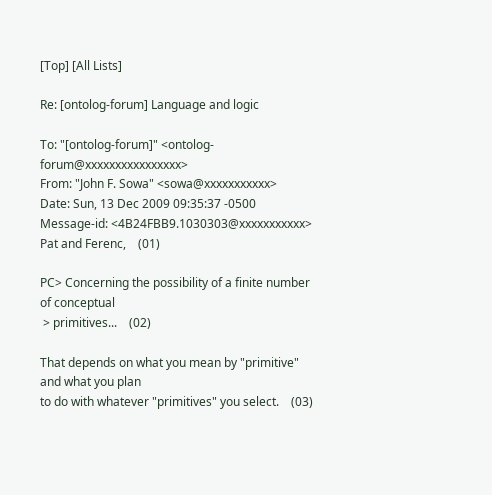[Top] [All Lists]

Re: [ontolog-forum] Language and logic

To: "[ontolog-forum]" <ontolog-forum@xxxxxxxxxxxxxxxx>
From: "John F. Sowa" <sowa@xxxxxxxxxxx>
Date: Sun, 13 Dec 2009 09:35:37 -0500
Message-id: <4B24FBB9.1030303@xxxxxxxxxxx>
Pat and Ferenc,    (01)

PC> Concerning the possibility of a finite number of conceptual
 > primitives...    (02)

That depends on what you mean by "primitive" and what you plan
to do with whatever "primitives" you select.    (03)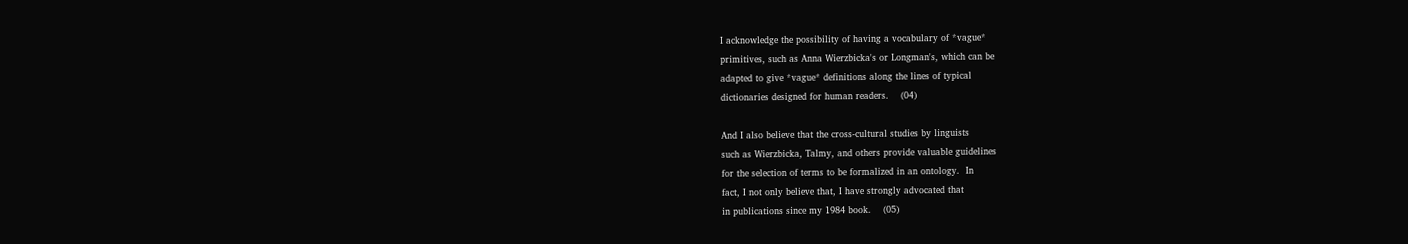I acknowledge the possibility of having a vocabulary of *vague*
primitives, such as Anna Wierzbicka's or Longman's, which can be
adapted to give *vague* definitions along the lines of typical
dictionaries designed for human readers.    (04)

And I also believe that the cross-cultural studies by linguists
such as Wierzbicka, Talmy, and others provide valuable guidelines
for the selection of terms to be formalized in an ontology.  In
fact, I not only believe that, I have strongly advocated that
in publications since my 1984 book.    (05)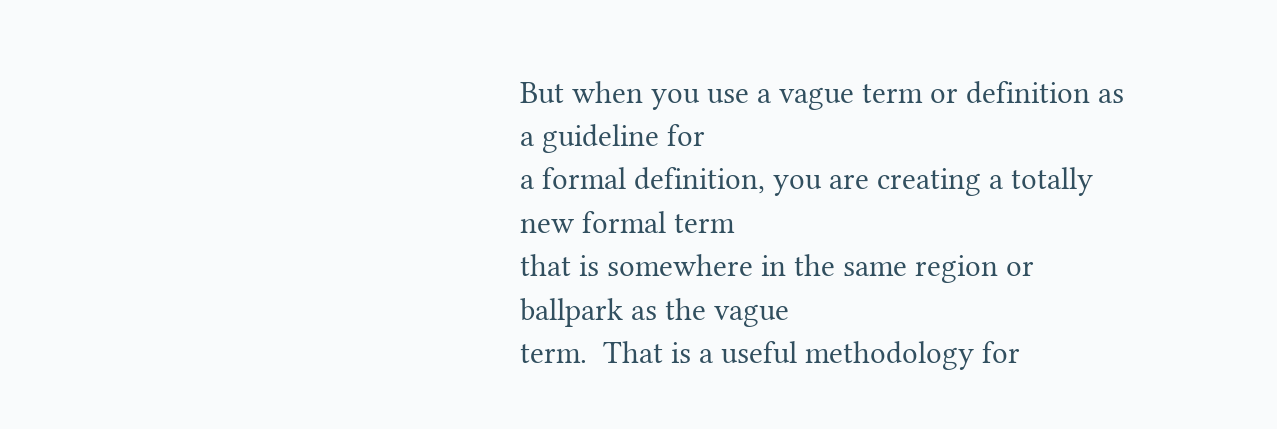But when you use a vague term or definition as a guideline for
a formal definition, you are creating a totally new formal term
that is somewhere in the same region or ballpark as the vague
term.  That is a useful methodology for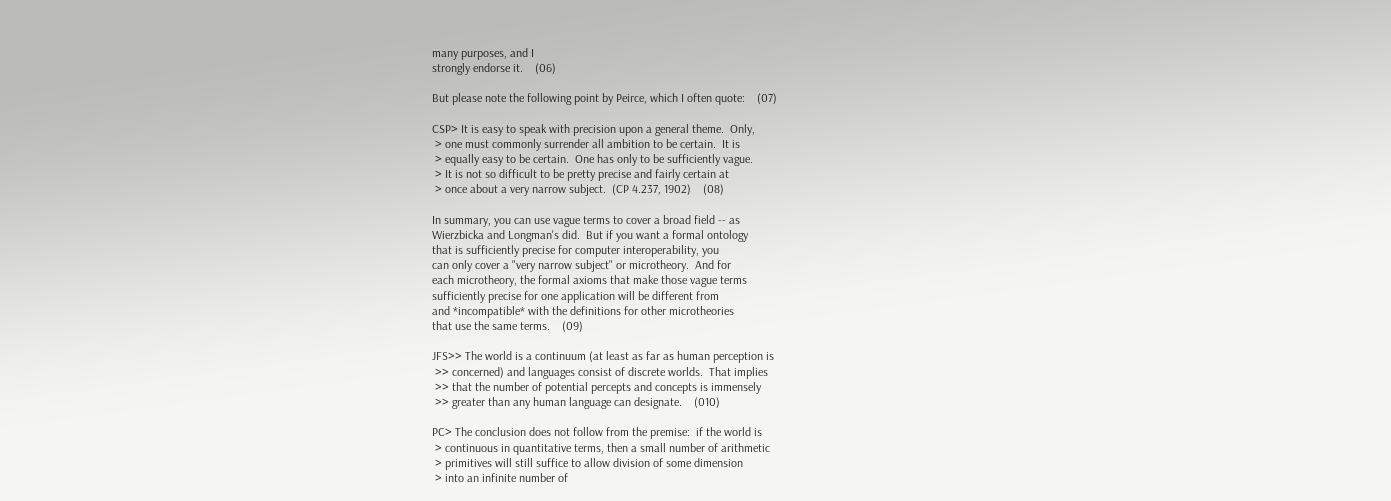many purposes, and I
strongly endorse it.    (06)

But please note the following point by Peirce, which I often quote:    (07)

CSP> It is easy to speak with precision upon a general theme.  Only,
 > one must commonly surrender all ambition to be certain.  It is
 > equally easy to be certain.  One has only to be sufficiently vague.
 > It is not so difficult to be pretty precise and fairly certain at
 > once about a very narrow subject.  (CP 4.237, 1902)    (08)

In summary, you can use vague terms to cover a broad field -- as
Wierzbicka and Longman's did.  But if you want a formal ontology
that is sufficiently precise for computer interoperability, you
can only cover a "very narrow subject" or microtheory.  And for
each microtheory, the formal axioms that make those vague terms
sufficiently precise for one application will be different from
and *incompatible* with the definitions for other microtheories
that use the same terms.    (09)

JFS>> The world is a continuum (at least as far as human perception is
 >> concerned) and languages consist of discrete worlds.  That implies
 >> that the number of potential percepts and concepts is immensely
 >> greater than any human language can designate.    (010)

PC> The conclusion does not follow from the premise:  if the world is
 > continuous in quantitative terms, then a small number of arithmetic
 > primitives will still suffice to allow division of some dimension
 > into an infinite number of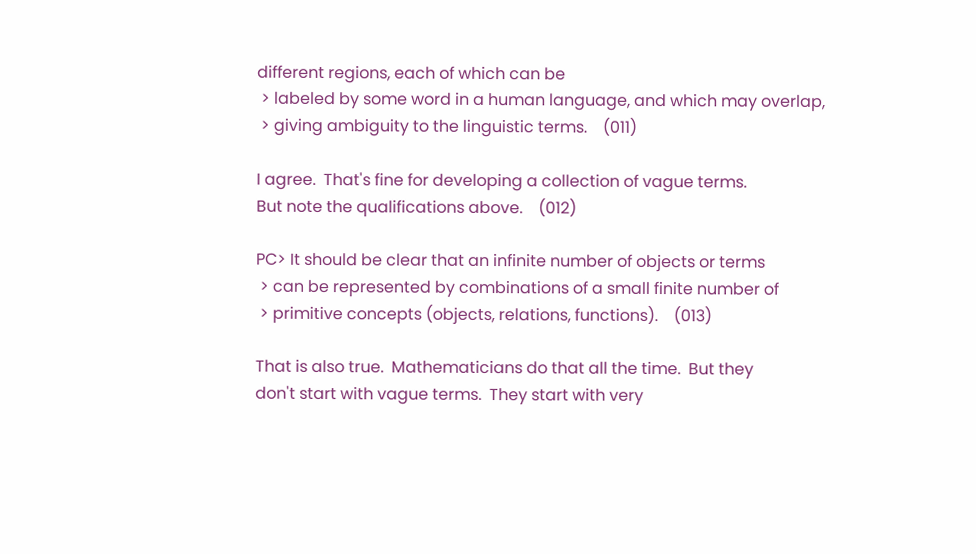different regions, each of which can be
 > labeled by some word in a human language, and which may overlap,
 > giving ambiguity to the linguistic terms.    (011)

I agree.  That's fine for developing a collection of vague terms.
But note the qualifications above.    (012)

PC> It should be clear that an infinite number of objects or terms
 > can be represented by combinations of a small finite number of
 > primitive concepts (objects, relations, functions).    (013)

That is also true.  Mathematicians do that all the time.  But they
don't start with vague terms.  They start with very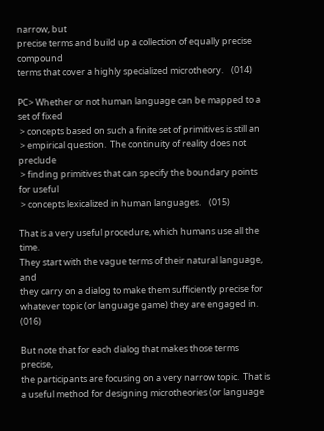narrow, but
precise terms and build up a collection of equally precise compound
terms that cover a highly specialized microtheory.    (014)

PC> Whether or not human language can be mapped to a set of fixed
 > concepts based on such a finite set of primitives is still an
 > empirical question.  The continuity of reality does not preclude
 > finding primitives that can specify the boundary points for useful
 > concepts lexicalized in human languages.    (015)

That is a very useful procedure, which humans use all the time.
They start with the vague terms of their natural language, and
they carry on a dialog to make them sufficiently precise for
whatever topic (or language game) they are engaged in.    (016)

But note that for each dialog that makes those terms precise,
the participants are focusing on a very narrow topic.  That is
a useful method for designing microtheories (or language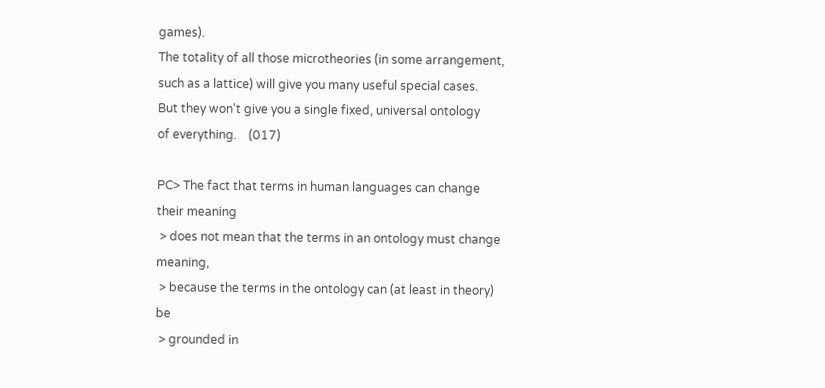games).
The totality of all those microtheories (in some arrangement,
such as a lattice) will give you many useful special cases.
But they won't give you a single fixed, universal ontology
of everything.    (017)

PC> The fact that terms in human languages can change their meaning
 > does not mean that the terms in an ontology must change meaning,
 > because the terms in the ontology can (at least in theory) be
 > grounded in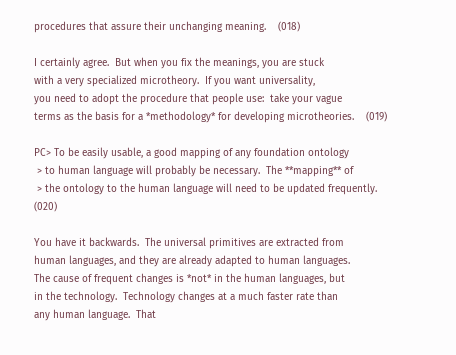procedures that assure their unchanging meaning.    (018)

I certainly agree.  But when you fix the meanings, you are stuck
with a very specialized microtheory.  If you want universality,
you need to adopt the procedure that people use:  take your vague
terms as the basis for a *methodology* for developing microtheories.    (019)

PC> To be easily usable, a good mapping of any foundation ontology
 > to human language will probably be necessary.  The **mapping** of
 > the ontology to the human language will need to be updated frequently.    (020)

You have it backwards.  The universal primitives are extracted from
human languages, and they are already adapted to human languages.
The cause of frequent changes is *not* in the human languages, but
in the technology.  Technology changes at a much faster rate than
any human language.  That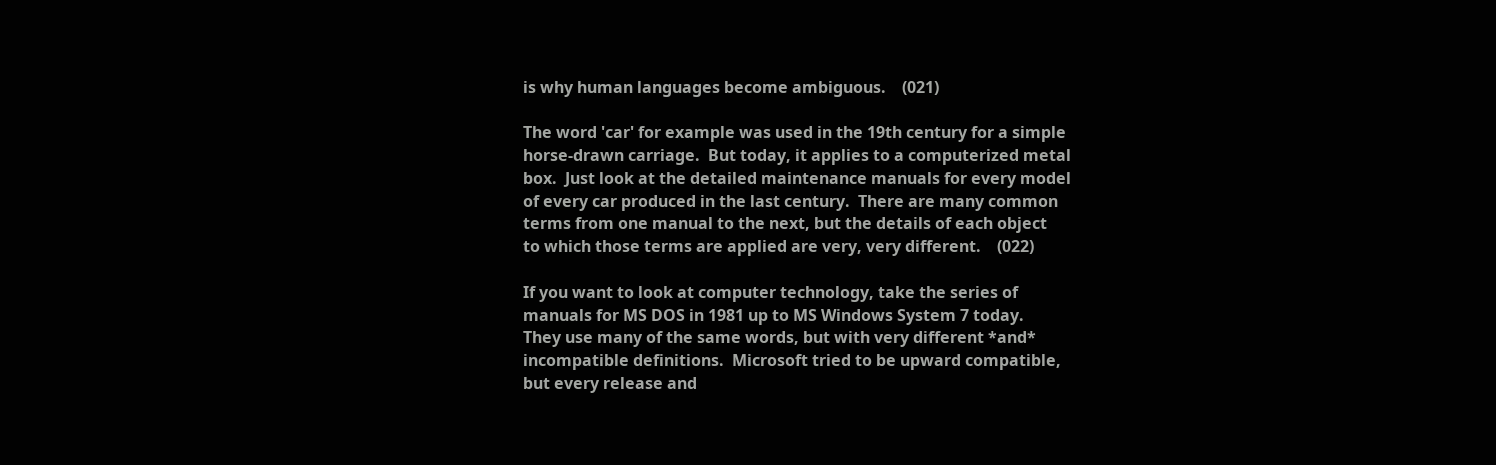is why human languages become ambiguous.    (021)

The word 'car' for example was used in the 19th century for a simple
horse-drawn carriage.  But today, it applies to a computerized metal
box.  Just look at the detailed maintenance manuals for every model
of every car produced in the last century.  There are many common
terms from one manual to the next, but the details of each object
to which those terms are applied are very, very different.    (022)

If you want to look at computer technology, take the series of
manuals for MS DOS in 1981 up to MS Windows System 7 today.
They use many of the same words, but with very different *and*
incompatible definitions.  Microsoft tried to be upward compatible,
but every release and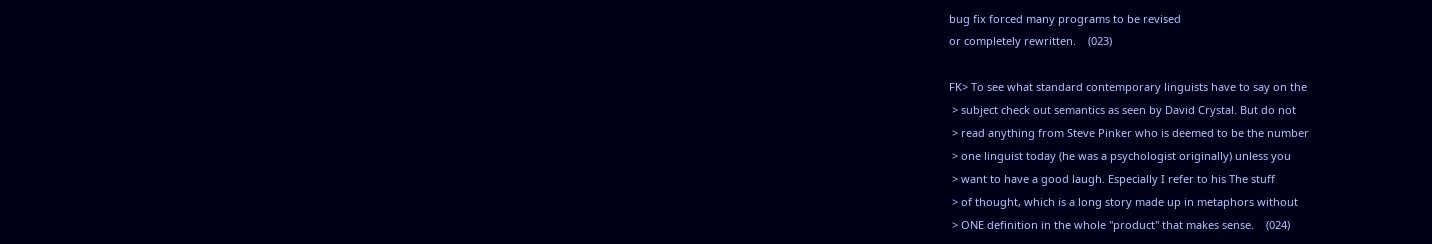bug fix forced many programs to be revised
or completely rewritten.    (023)

FK> To see what standard contemporary linguists have to say on the
 > subject check out semantics as seen by David Crystal. But do not
 > read anything from Steve Pinker who is deemed to be the number
 > one linguist today (he was a psychologist originally) unless you
 > want to have a good laugh. Especially I refer to his The stuff
 > of thought, which is a long story made up in metaphors without
 > ONE definition in the whole "product" that makes sense.    (024)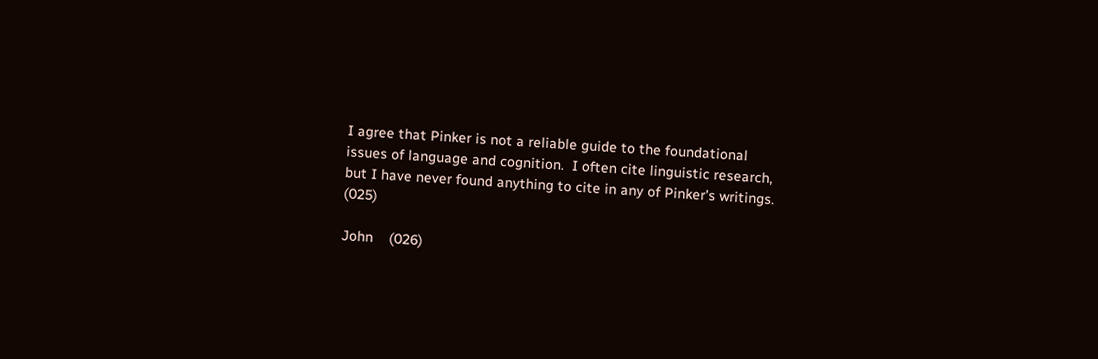I agree that Pinker is not a reliable guide to the foundational
issues of language and cognition.  I often cite linguistic research,
but I have never found anything to cite in any of Pinker's writings.    (025)

John    (026)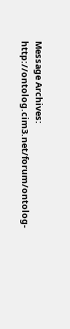Message Archives: http://ontolog.cim3.net/forum/ontolog-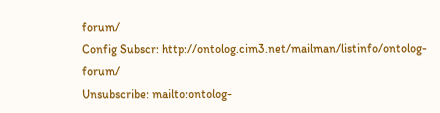forum/
Config Subscr: http://ontolog.cim3.net/mailman/listinfo/ontolog-forum/
Unsubscribe: mailto:ontolog-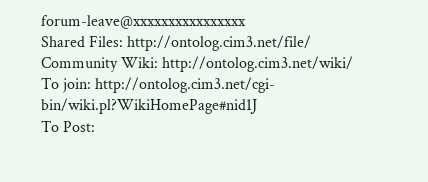forum-leave@xxxxxxxxxxxxxxxx
Shared Files: http://ontolog.cim3.net/file/
Community Wiki: http://ontolog.cim3.net/wiki/
To join: http://ontolog.cim3.net/cgi-bin/wiki.pl?WikiHomePage#nid1J
To Post: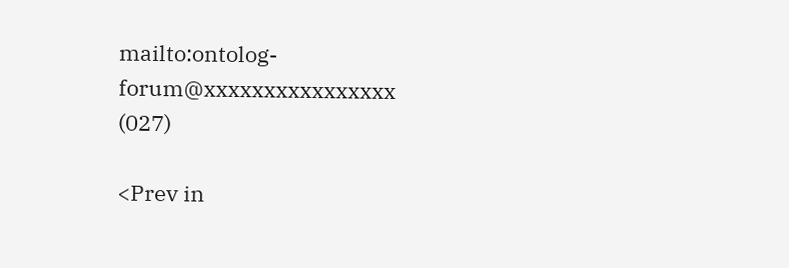mailto:ontolog-forum@xxxxxxxxxxxxxxxx    (027)

<Prev in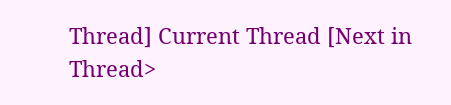Thread] Current Thread [Next in Thread>